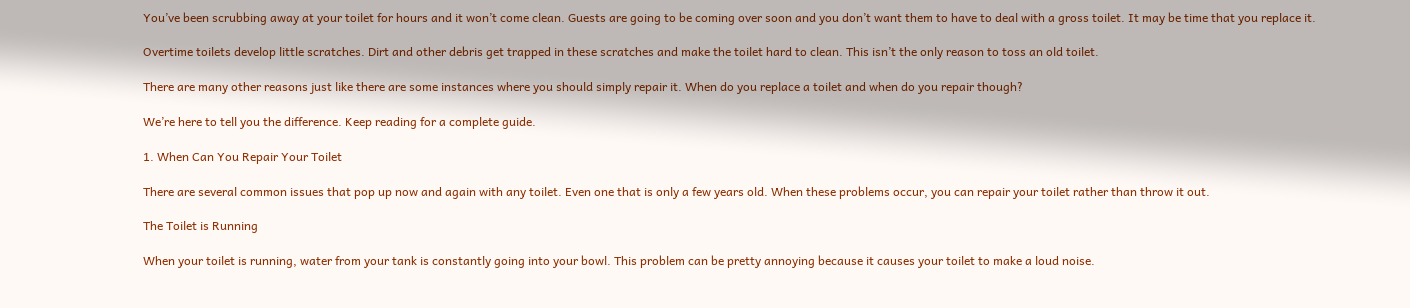You’ve been scrubbing away at your toilet for hours and it won’t come clean. Guests are going to be coming over soon and you don’t want them to have to deal with a gross toilet. It may be time that you replace it.

Overtime toilets develop little scratches. Dirt and other debris get trapped in these scratches and make the toilet hard to clean. This isn’t the only reason to toss an old toilet.

There are many other reasons just like there are some instances where you should simply repair it. When do you replace a toilet and when do you repair though?

We’re here to tell you the difference. Keep reading for a complete guide.

1. When Can You Repair Your Toilet

There are several common issues that pop up now and again with any toilet. Even one that is only a few years old. When these problems occur, you can repair your toilet rather than throw it out.

The Toilet is Running

When your toilet is running, water from your tank is constantly going into your bowl. This problem can be pretty annoying because it causes your toilet to make a loud noise.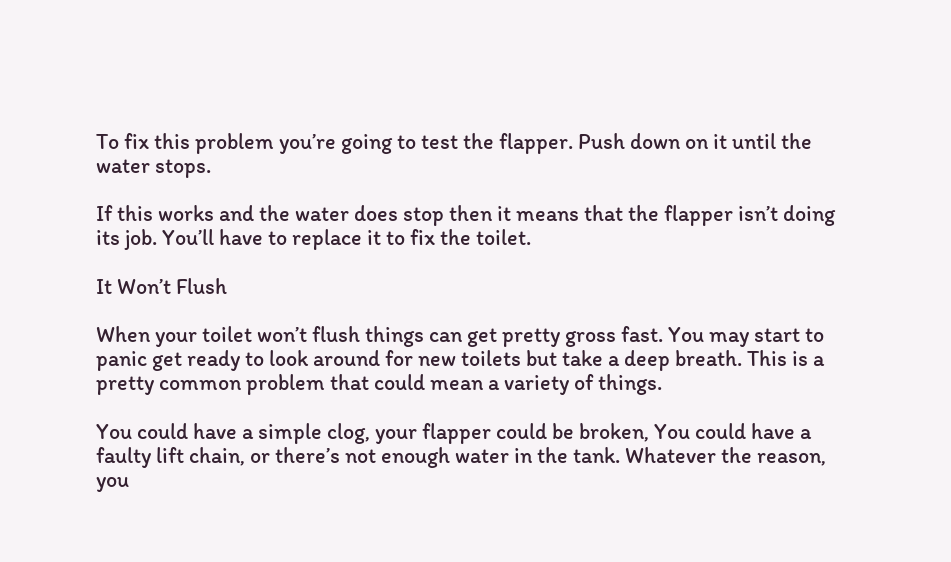To fix this problem you’re going to test the flapper. Push down on it until the water stops.

If this works and the water does stop then it means that the flapper isn’t doing its job. You’ll have to replace it to fix the toilet.

It Won’t Flush

When your toilet won’t flush things can get pretty gross fast. You may start to panic get ready to look around for new toilets but take a deep breath. This is a pretty common problem that could mean a variety of things.

You could have a simple clog, your flapper could be broken, You could have a faulty lift chain, or there’s not enough water in the tank. Whatever the reason, you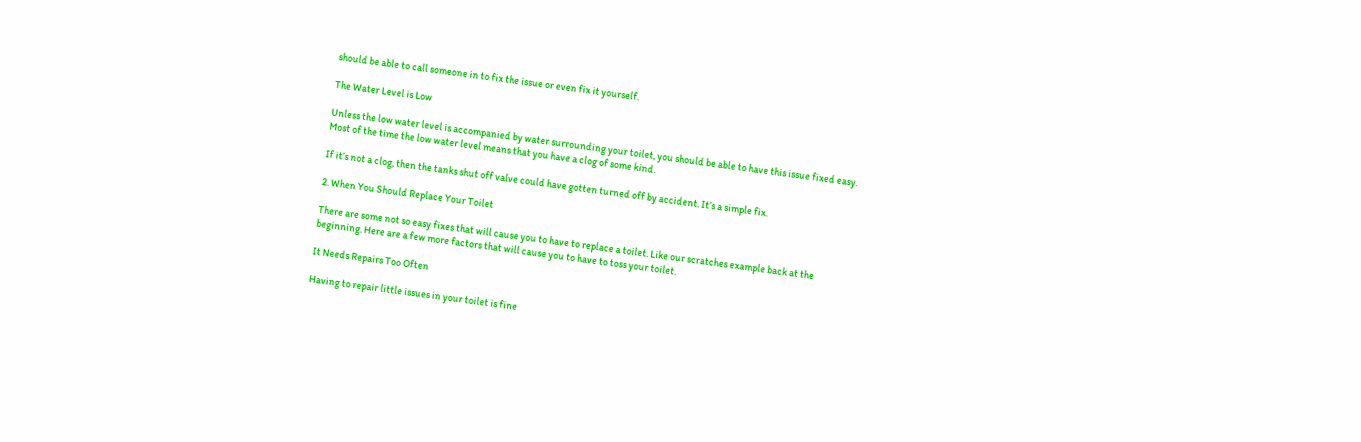should be able to call someone in to fix the issue or even fix it yourself.

The Water Level is Low

Unless the low water level is accompanied by water surrounding your toilet, you should be able to have this issue fixed easy. Most of the time the low water level means that you have a clog of some kind.

If it’s not a clog, then the tanks shut off valve could have gotten turned off by accident. It’s a simple fix.

2. When You Should Replace Your Toilet

There are some not so easy fixes that will cause you to have to replace a toilet. Like our scratches example back at the beginning. Here are a few more factors that will cause you to have to toss your toilet.

It Needs Repairs Too Often

Having to repair little issues in your toilet is fine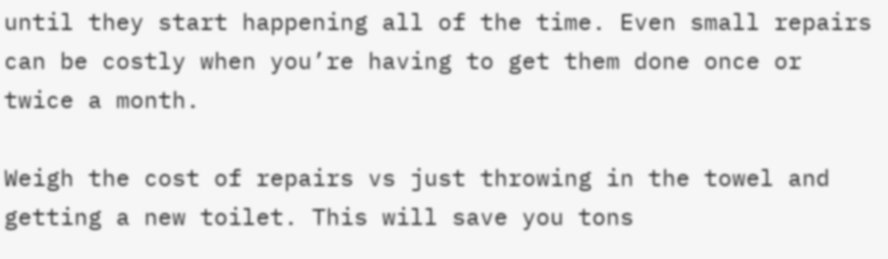until they start happening all of the time. Even small repairs can be costly when you’re having to get them done once or twice a month.

Weigh the cost of repairs vs just throwing in the towel and getting a new toilet. This will save you tons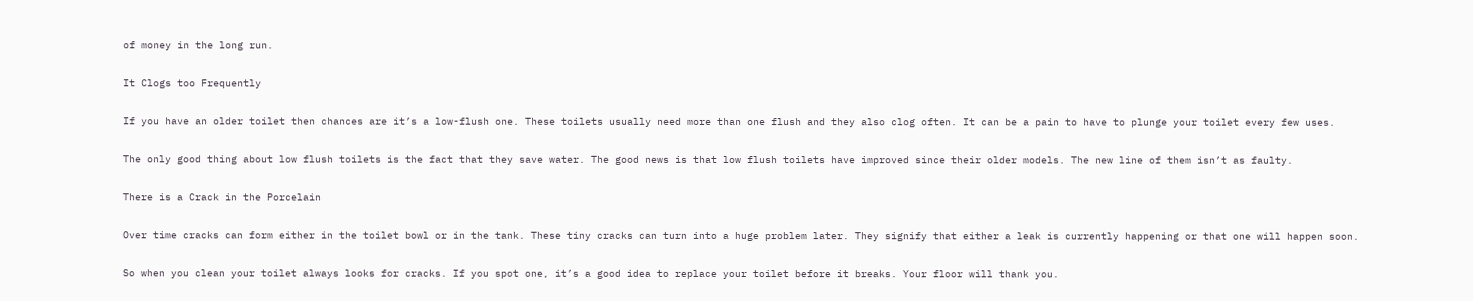of money in the long run.

It Clogs too Frequently

If you have an older toilet then chances are it’s a low-flush one. These toilets usually need more than one flush and they also clog often. It can be a pain to have to plunge your toilet every few uses.

The only good thing about low flush toilets is the fact that they save water. The good news is that low flush toilets have improved since their older models. The new line of them isn’t as faulty.

There is a Crack in the Porcelain

Over time cracks can form either in the toilet bowl or in the tank. These tiny cracks can turn into a huge problem later. They signify that either a leak is currently happening or that one will happen soon.

So when you clean your toilet always looks for cracks. If you spot one, it’s a good idea to replace your toilet before it breaks. Your floor will thank you.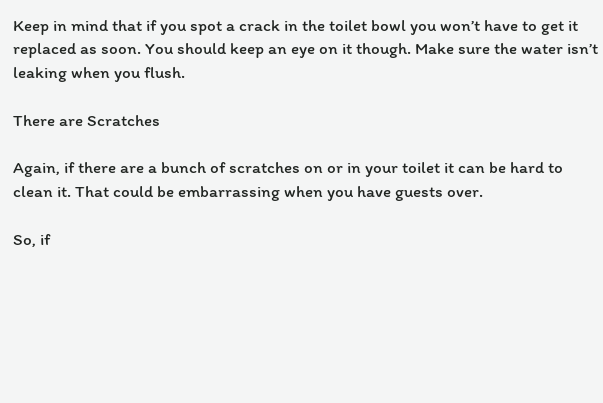Keep in mind that if you spot a crack in the toilet bowl you won’t have to get it replaced as soon. You should keep an eye on it though. Make sure the water isn’t leaking when you flush.

There are Scratches

Again, if there are a bunch of scratches on or in your toilet it can be hard to clean it. That could be embarrassing when you have guests over.

So, if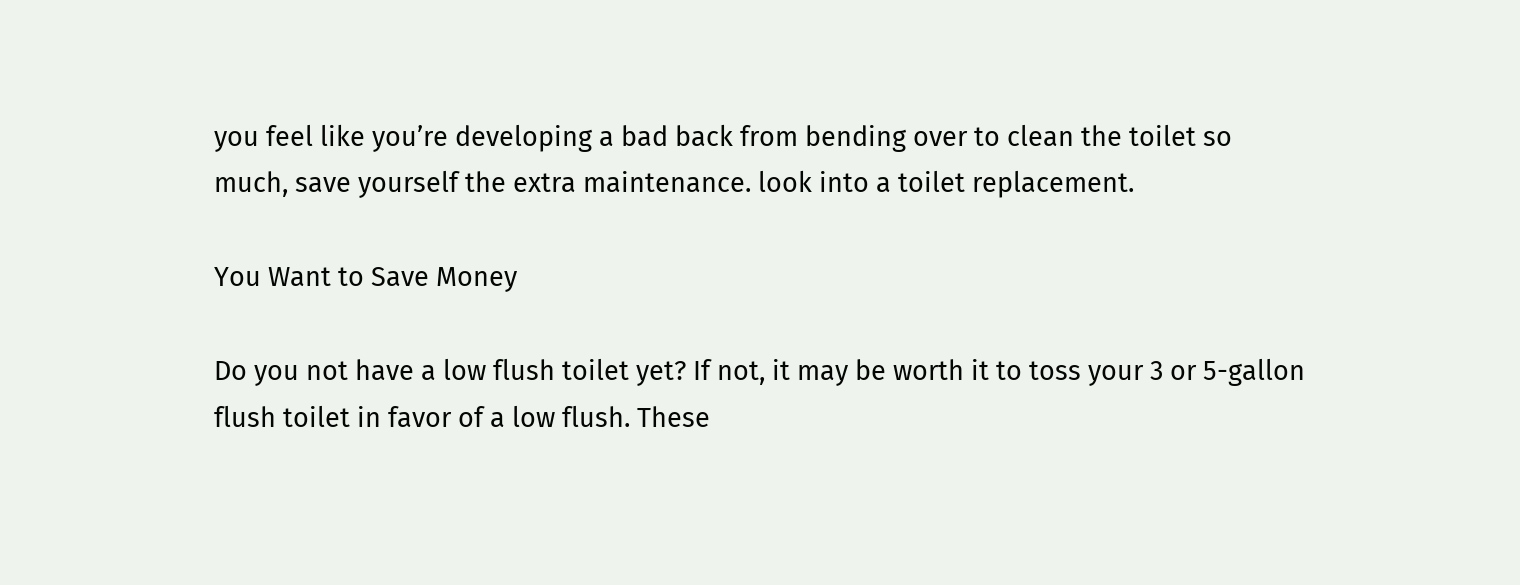you feel like you’re developing a bad back from bending over to clean the toilet so much, save yourself the extra maintenance. look into a toilet replacement.

You Want to Save Money

Do you not have a low flush toilet yet? If not, it may be worth it to toss your 3 or 5-gallon flush toilet in favor of a low flush. These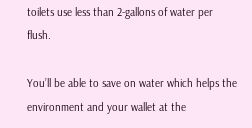toilets use less than 2-gallons of water per flush.

You’ll be able to save on water which helps the environment and your wallet at the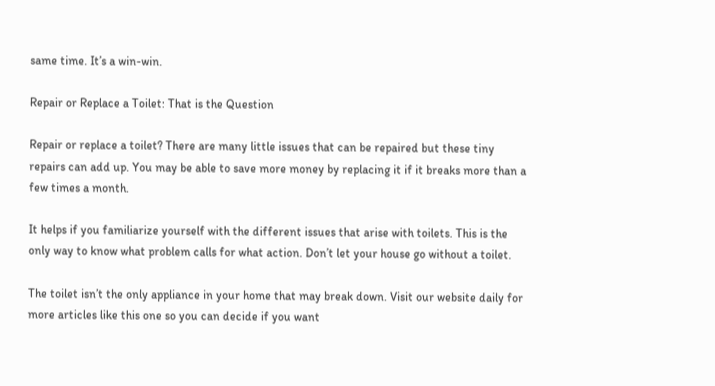same time. It’s a win-win.

Repair or Replace a Toilet: That is the Question

Repair or replace a toilet? There are many little issues that can be repaired but these tiny repairs can add up. You may be able to save more money by replacing it if it breaks more than a few times a month.

It helps if you familiarize yourself with the different issues that arise with toilets. This is the only way to know what problem calls for what action. Don’t let your house go without a toilet.

The toilet isn’t the only appliance in your home that may break down. Visit our website daily for more articles like this one so you can decide if you want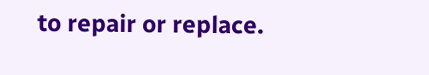to repair or replace.